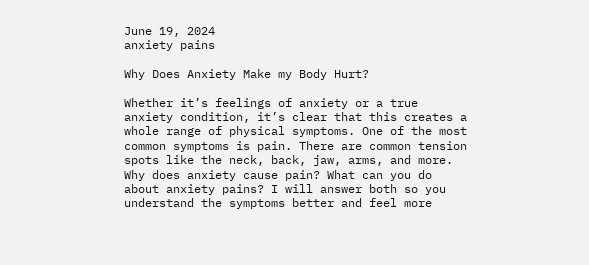June 19, 2024
anxiety pains

Why Does Anxiety Make my Body Hurt?

Whether it’s feelings of anxiety or a true anxiety condition, it’s clear that this creates a whole range of physical symptoms. One of the most common symptoms is pain. There are common tension spots like the neck, back, jaw, arms, and more. Why does anxiety cause pain? What can you do about anxiety pains? I will answer both so you understand the symptoms better and feel more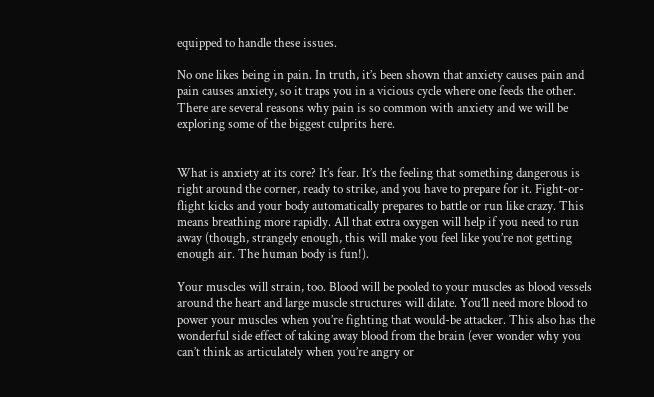equipped to handle these issues.

No one likes being in pain. In truth, it’s been shown that anxiety causes pain and pain causes anxiety, so it traps you in a vicious cycle where one feeds the other. There are several reasons why pain is so common with anxiety and we will be exploring some of the biggest culprits here.


What is anxiety at its core? It’s fear. It’s the feeling that something dangerous is right around the corner, ready to strike, and you have to prepare for it. Fight-or-flight kicks and your body automatically prepares to battle or run like crazy. This means breathing more rapidly. All that extra oxygen will help if you need to run away (though, strangely enough, this will make you feel like you’re not getting enough air. The human body is fun!).

Your muscles will strain, too. Blood will be pooled to your muscles as blood vessels around the heart and large muscle structures will dilate. You’ll need more blood to power your muscles when you’re fighting that would-be attacker. This also has the wonderful side effect of taking away blood from the brain (ever wonder why you can’t think as articulately when you’re angry or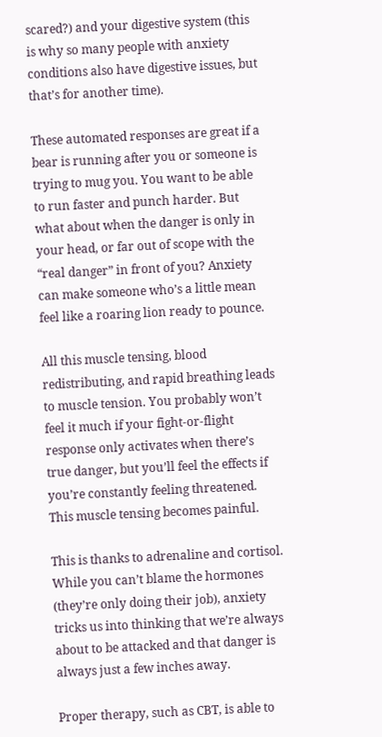scared?) and your digestive system (this is why so many people with anxiety conditions also have digestive issues, but that’s for another time).

These automated responses are great if a bear is running after you or someone is trying to mug you. You want to be able to run faster and punch harder. But what about when the danger is only in your head, or far out of scope with the “real danger” in front of you? Anxiety can make someone who’s a little mean feel like a roaring lion ready to pounce.

All this muscle tensing, blood redistributing, and rapid breathing leads to muscle tension. You probably won’t feel it much if your fight-or-flight response only activates when there’s true danger, but you’ll feel the effects if you’re constantly feeling threatened. This muscle tensing becomes painful.

This is thanks to adrenaline and cortisol. While you can’t blame the hormones (they’re only doing their job), anxiety tricks us into thinking that we’re always about to be attacked and that danger is always just a few inches away.

Proper therapy, such as CBT, is able to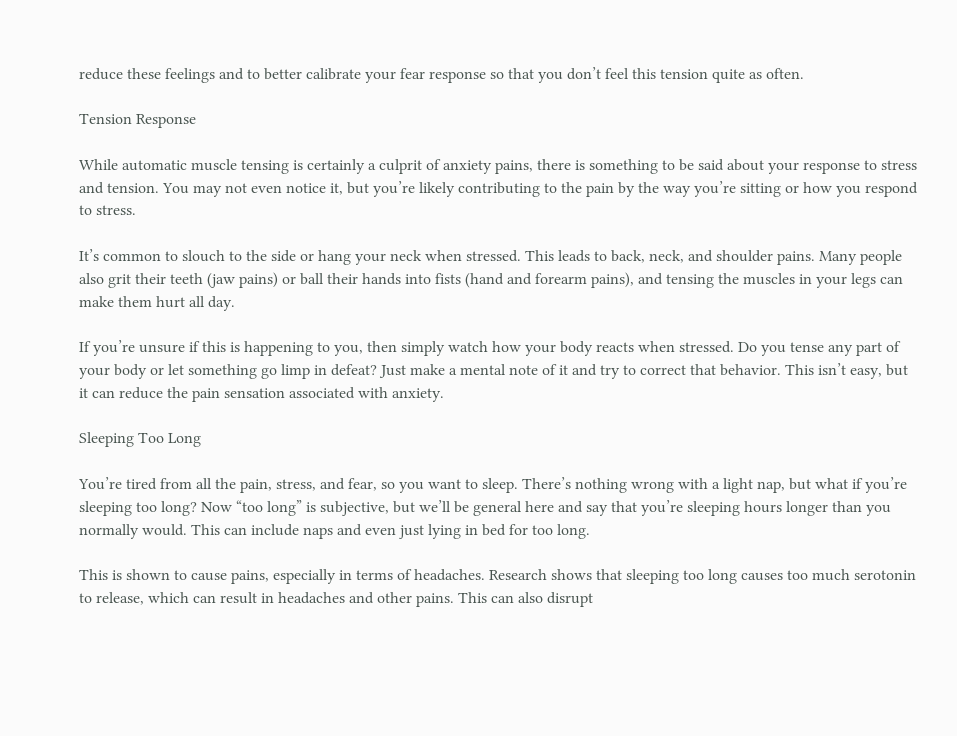reduce these feelings and to better calibrate your fear response so that you don’t feel this tension quite as often.

Tension Response

While automatic muscle tensing is certainly a culprit of anxiety pains, there is something to be said about your response to stress and tension. You may not even notice it, but you’re likely contributing to the pain by the way you’re sitting or how you respond to stress.

It’s common to slouch to the side or hang your neck when stressed. This leads to back, neck, and shoulder pains. Many people also grit their teeth (jaw pains) or ball their hands into fists (hand and forearm pains), and tensing the muscles in your legs can make them hurt all day.

If you’re unsure if this is happening to you, then simply watch how your body reacts when stressed. Do you tense any part of your body or let something go limp in defeat? Just make a mental note of it and try to correct that behavior. This isn’t easy, but it can reduce the pain sensation associated with anxiety.

Sleeping Too Long

You’re tired from all the pain, stress, and fear, so you want to sleep. There’s nothing wrong with a light nap, but what if you’re sleeping too long? Now “too long” is subjective, but we’ll be general here and say that you’re sleeping hours longer than you normally would. This can include naps and even just lying in bed for too long.

This is shown to cause pains, especially in terms of headaches. Research shows that sleeping too long causes too much serotonin to release, which can result in headaches and other pains. This can also disrupt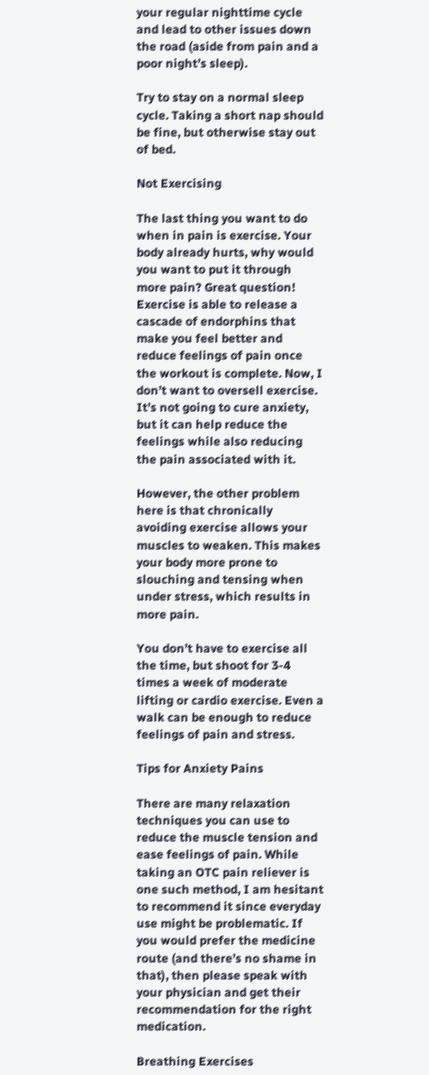your regular nighttime cycle and lead to other issues down the road (aside from pain and a poor night’s sleep).

Try to stay on a normal sleep cycle. Taking a short nap should be fine, but otherwise stay out of bed.

Not Exercising

The last thing you want to do when in pain is exercise. Your body already hurts, why would you want to put it through more pain? Great question! Exercise is able to release a cascade of endorphins that make you feel better and reduce feelings of pain once the workout is complete. Now, I don’t want to oversell exercise. It’s not going to cure anxiety, but it can help reduce the feelings while also reducing the pain associated with it.

However, the other problem here is that chronically avoiding exercise allows your muscles to weaken. This makes your body more prone to slouching and tensing when under stress, which results in more pain.

You don’t have to exercise all the time, but shoot for 3-4 times a week of moderate lifting or cardio exercise. Even a walk can be enough to reduce feelings of pain and stress.

Tips for Anxiety Pains

There are many relaxation techniques you can use to reduce the muscle tension and ease feelings of pain. While taking an OTC pain reliever is one such method, I am hesitant to recommend it since everyday use might be problematic. If you would prefer the medicine route (and there’s no shame in that), then please speak with your physician and get their recommendation for the right medication.

Breathing Exercises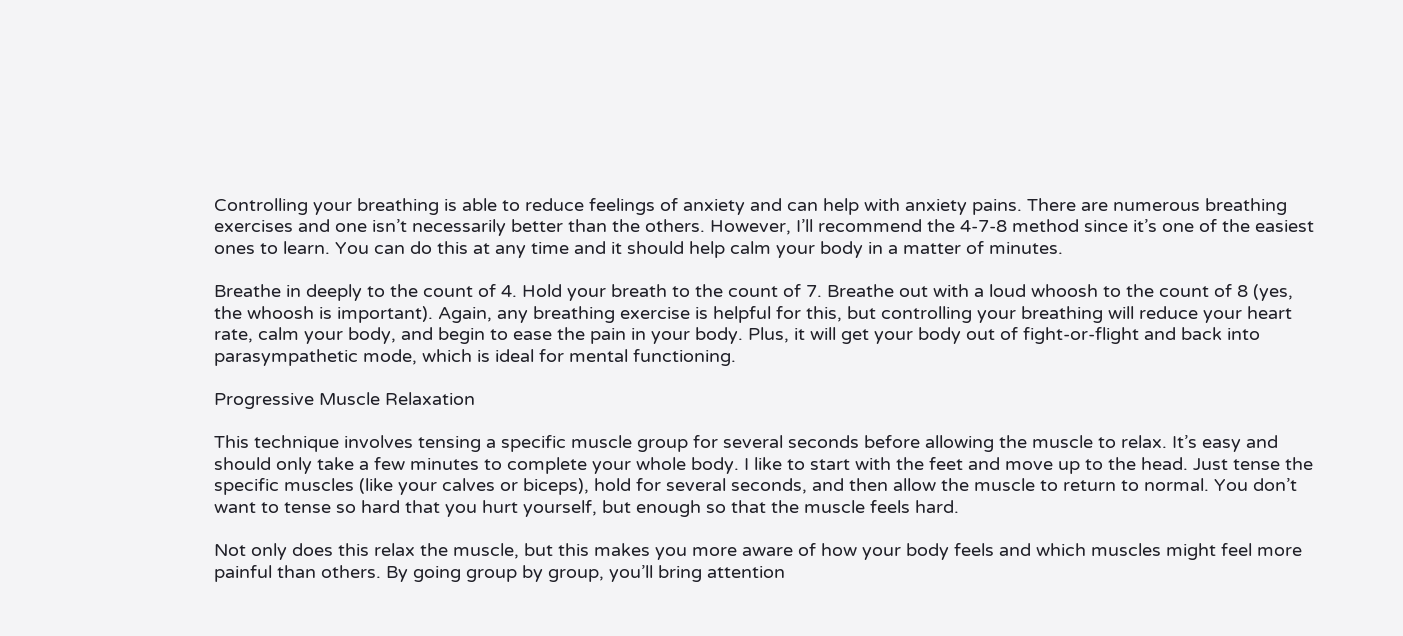Controlling your breathing is able to reduce feelings of anxiety and can help with anxiety pains. There are numerous breathing exercises and one isn’t necessarily better than the others. However, I’ll recommend the 4-7-8 method since it’s one of the easiest ones to learn. You can do this at any time and it should help calm your body in a matter of minutes.

Breathe in deeply to the count of 4. Hold your breath to the count of 7. Breathe out with a loud whoosh to the count of 8 (yes, the whoosh is important). Again, any breathing exercise is helpful for this, but controlling your breathing will reduce your heart rate, calm your body, and begin to ease the pain in your body. Plus, it will get your body out of fight-or-flight and back into parasympathetic mode, which is ideal for mental functioning.

Progressive Muscle Relaxation

This technique involves tensing a specific muscle group for several seconds before allowing the muscle to relax. It’s easy and should only take a few minutes to complete your whole body. I like to start with the feet and move up to the head. Just tense the specific muscles (like your calves or biceps), hold for several seconds, and then allow the muscle to return to normal. You don’t want to tense so hard that you hurt yourself, but enough so that the muscle feels hard.

Not only does this relax the muscle, but this makes you more aware of how your body feels and which muscles might feel more painful than others. By going group by group, you’ll bring attention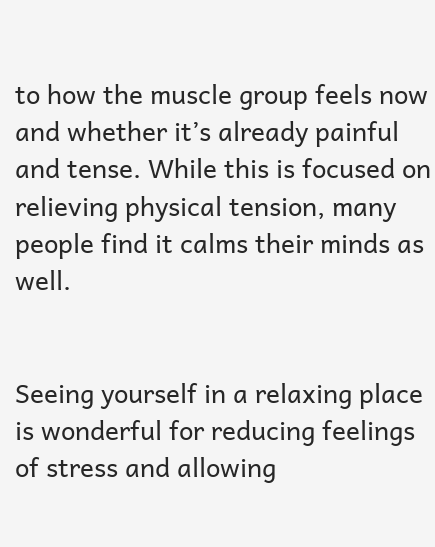to how the muscle group feels now and whether it’s already painful and tense. While this is focused on relieving physical tension, many people find it calms their minds as well.


Seeing yourself in a relaxing place is wonderful for reducing feelings of stress and allowing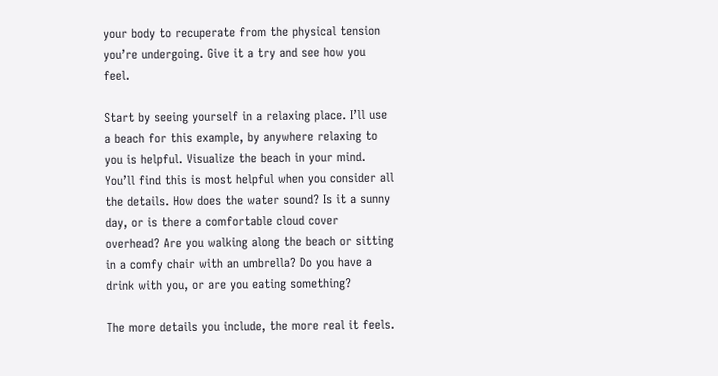your body to recuperate from the physical tension you’re undergoing. Give it a try and see how you feel.

Start by seeing yourself in a relaxing place. I’ll use a beach for this example, by anywhere relaxing to you is helpful. Visualize the beach in your mind. You’ll find this is most helpful when you consider all the details. How does the water sound? Is it a sunny day, or is there a comfortable cloud cover overhead? Are you walking along the beach or sitting in a comfy chair with an umbrella? Do you have a drink with you, or are you eating something?

The more details you include, the more real it feels.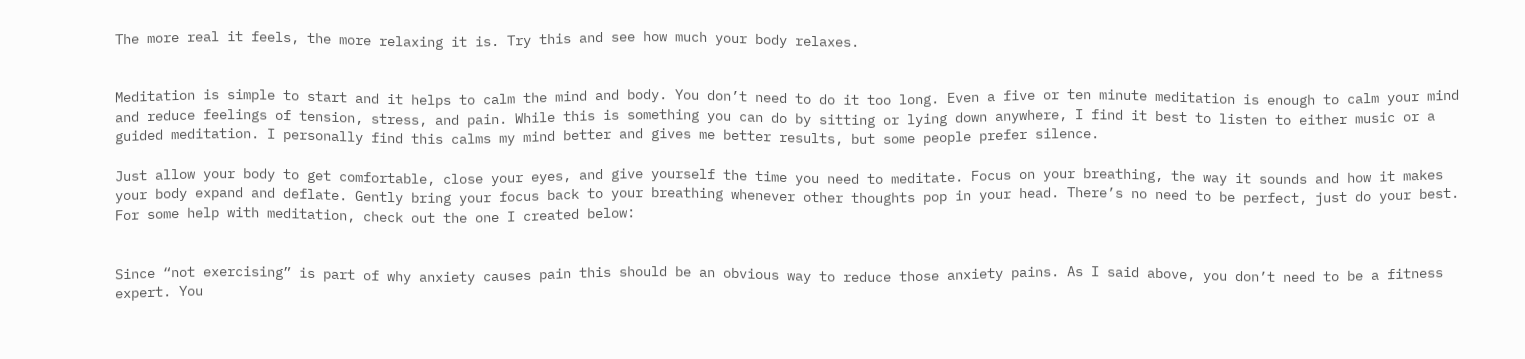The more real it feels, the more relaxing it is. Try this and see how much your body relaxes.


Meditation is simple to start and it helps to calm the mind and body. You don’t need to do it too long. Even a five or ten minute meditation is enough to calm your mind and reduce feelings of tension, stress, and pain. While this is something you can do by sitting or lying down anywhere, I find it best to listen to either music or a guided meditation. I personally find this calms my mind better and gives me better results, but some people prefer silence.

Just allow your body to get comfortable, close your eyes, and give yourself the time you need to meditate. Focus on your breathing, the way it sounds and how it makes your body expand and deflate. Gently bring your focus back to your breathing whenever other thoughts pop in your head. There’s no need to be perfect, just do your best. For some help with meditation, check out the one I created below:


Since “not exercising” is part of why anxiety causes pain this should be an obvious way to reduce those anxiety pains. As I said above, you don’t need to be a fitness expert. You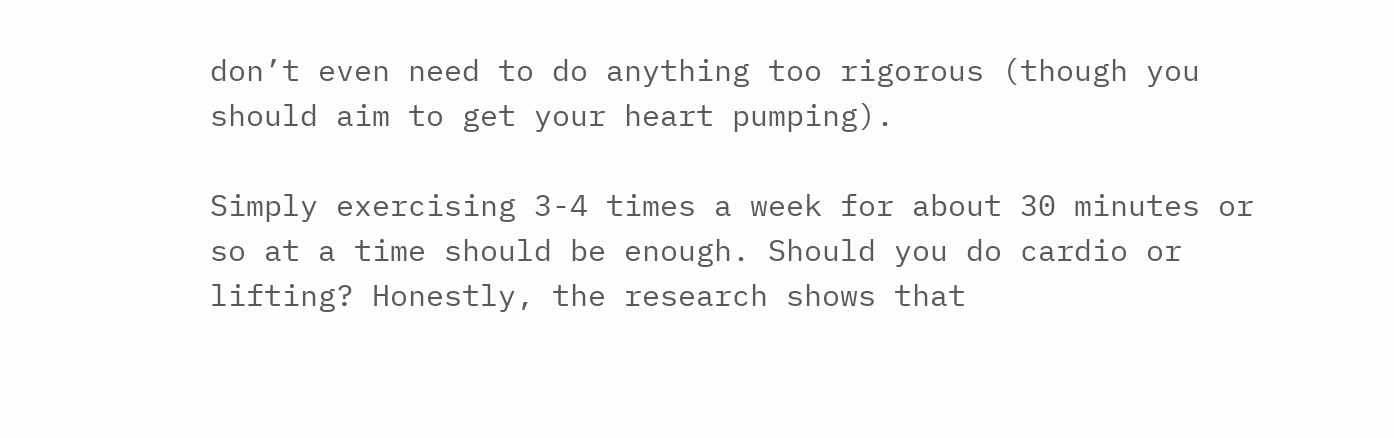don’t even need to do anything too rigorous (though you should aim to get your heart pumping).

Simply exercising 3-4 times a week for about 30 minutes or so at a time should be enough. Should you do cardio or lifting? Honestly, the research shows that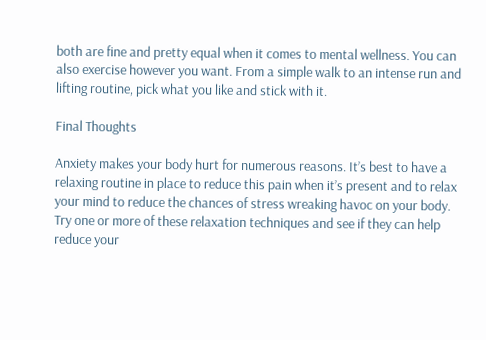both are fine and pretty equal when it comes to mental wellness. You can also exercise however you want. From a simple walk to an intense run and lifting routine, pick what you like and stick with it.

Final Thoughts

Anxiety makes your body hurt for numerous reasons. It’s best to have a relaxing routine in place to reduce this pain when it’s present and to relax your mind to reduce the chances of stress wreaking havoc on your body. Try one or more of these relaxation techniques and see if they can help reduce your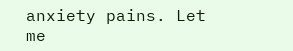anxiety pains. Let me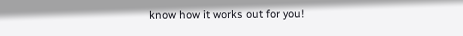know how it works out for you!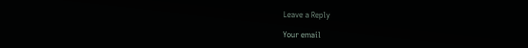Leave a Reply

Your email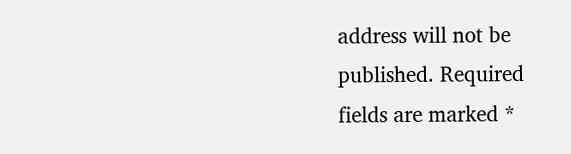address will not be published. Required fields are marked *